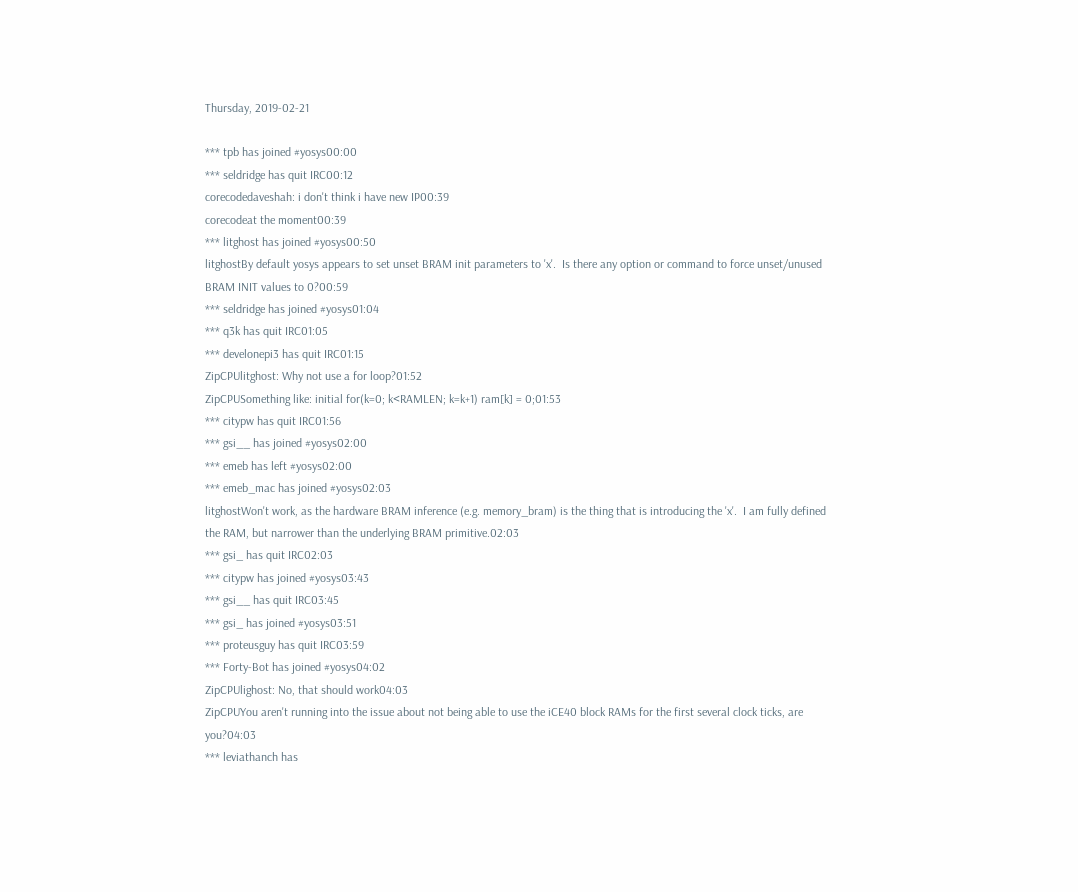Thursday, 2019-02-21

*** tpb has joined #yosys00:00
*** seldridge has quit IRC00:12
corecodedaveshah: i don't think i have new IP00:39
corecodeat the moment00:39
*** litghost has joined #yosys00:50
litghostBy default yosys appears to set unset BRAM init parameters to 'x'.  Is there any option or command to force unset/unused BRAM INIT values to 0?00:59
*** seldridge has joined #yosys01:04
*** q3k has quit IRC01:05
*** develonepi3 has quit IRC01:15
ZipCPUlitghost: Why not use a for loop?01:52
ZipCPUSomething like: initial for(k=0; k<RAMLEN; k=k+1) ram[k] = 0;01:53
*** citypw has quit IRC01:56
*** gsi__ has joined #yosys02:00
*** emeb has left #yosys02:00
*** emeb_mac has joined #yosys02:03
litghostWon't work, as the hardware BRAM inference (e.g. memory_bram) is the thing that is introducing the 'x'.  I am fully defined the RAM, but narrower than the underlying BRAM primitive.02:03
*** gsi_ has quit IRC02:03
*** citypw has joined #yosys03:43
*** gsi__ has quit IRC03:45
*** gsi_ has joined #yosys03:51
*** proteusguy has quit IRC03:59
*** Forty-Bot has joined #yosys04:02
ZipCPUlighost: No, that should work04:03
ZipCPUYou aren't running into the issue about not being able to use the iCE40 block RAMs for the first several clock ticks, are you?04:03
*** leviathanch has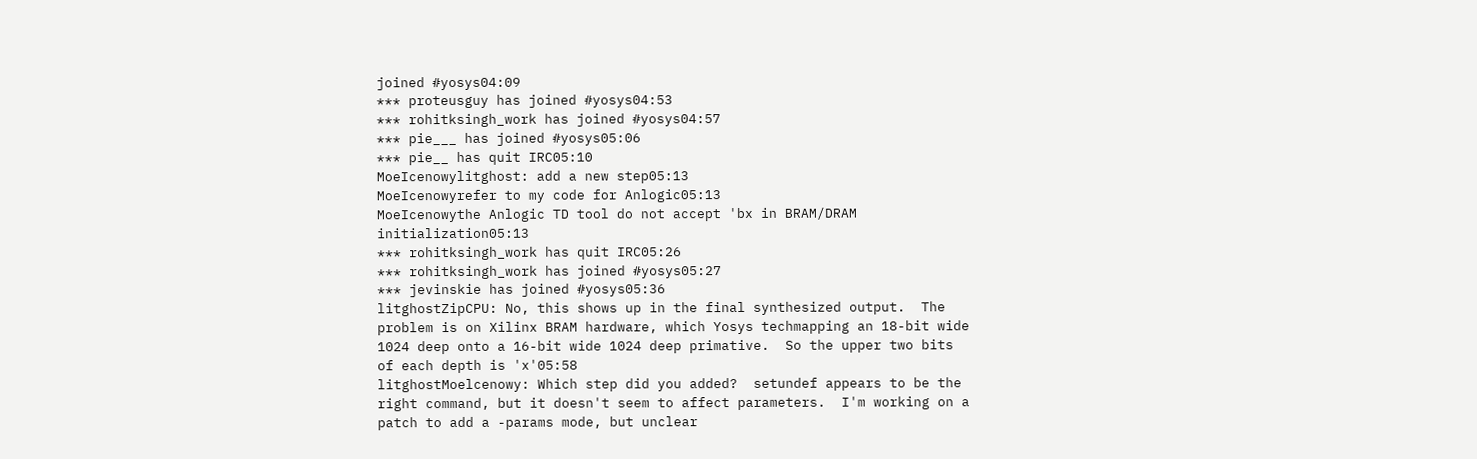joined #yosys04:09
*** proteusguy has joined #yosys04:53
*** rohitksingh_work has joined #yosys04:57
*** pie___ has joined #yosys05:06
*** pie__ has quit IRC05:10
MoeIcenowylitghost: add a new step05:13
MoeIcenowyrefer to my code for Anlogic05:13
MoeIcenowythe Anlogic TD tool do not accept 'bx in BRAM/DRAM initialization05:13
*** rohitksingh_work has quit IRC05:26
*** rohitksingh_work has joined #yosys05:27
*** jevinskie has joined #yosys05:36
litghostZipCPU: No, this shows up in the final synthesized output.  The problem is on Xilinx BRAM hardware, which Yosys techmapping an 18-bit wide 1024 deep onto a 16-bit wide 1024 deep primative.  So the upper two bits of each depth is 'x'05:58
litghostMoelcenowy: Which step did you added?  setundef appears to be the right command, but it doesn't seem to affect parameters.  I'm working on a patch to add a -params mode, but unclear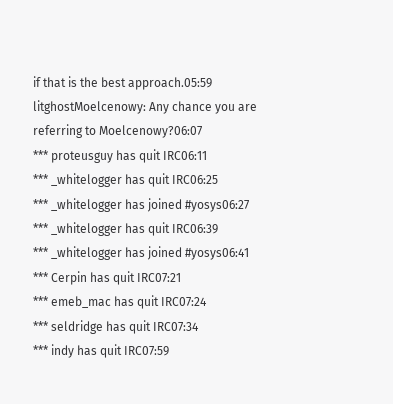if that is the best approach.05:59
litghostMoelcenowy: Any chance you are referring to Moelcenowy?06:07
*** proteusguy has quit IRC06:11
*** _whitelogger has quit IRC06:25
*** _whitelogger has joined #yosys06:27
*** _whitelogger has quit IRC06:39
*** _whitelogger has joined #yosys06:41
*** Cerpin has quit IRC07:21
*** emeb_mac has quit IRC07:24
*** seldridge has quit IRC07:34
*** indy has quit IRC07:59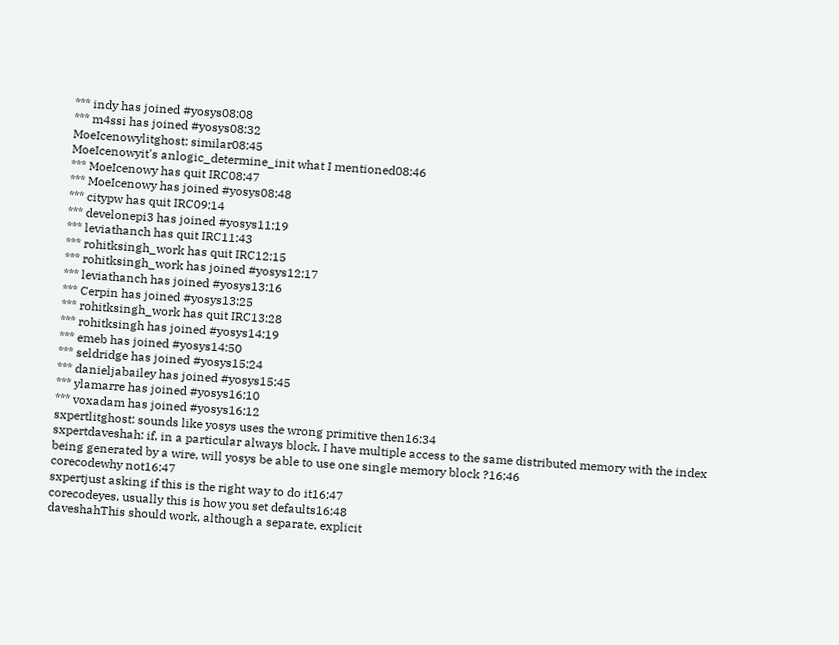*** indy has joined #yosys08:08
*** m4ssi has joined #yosys08:32
MoeIcenowylitghost: similar08:45
MoeIcenowyit's anlogic_determine_init what I mentioned08:46
*** MoeIcenowy has quit IRC08:47
*** MoeIcenowy has joined #yosys08:48
*** citypw has quit IRC09:14
*** develonepi3 has joined #yosys11:19
*** leviathanch has quit IRC11:43
*** rohitksingh_work has quit IRC12:15
*** rohitksingh_work has joined #yosys12:17
*** leviathanch has joined #yosys13:16
*** Cerpin has joined #yosys13:25
*** rohitksingh_work has quit IRC13:28
*** rohitksingh has joined #yosys14:19
*** emeb has joined #yosys14:50
*** seldridge has joined #yosys15:24
*** danieljabailey has joined #yosys15:45
*** ylamarre has joined #yosys16:10
*** voxadam has joined #yosys16:12
sxpertlitghost: sounds like yosys uses the wrong primitive then16:34
sxpertdaveshah: if, in a particular always block, I have multiple access to the same distributed memory with the index being generated by a wire, will yosys be able to use one single memory block ?16:46
corecodewhy not16:47
sxpertjust asking if this is the right way to do it16:47
corecodeyes, usually this is how you set defaults16:48
daveshahThis should work, although a separate, explicit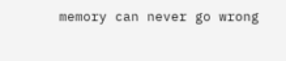memory can never go wrong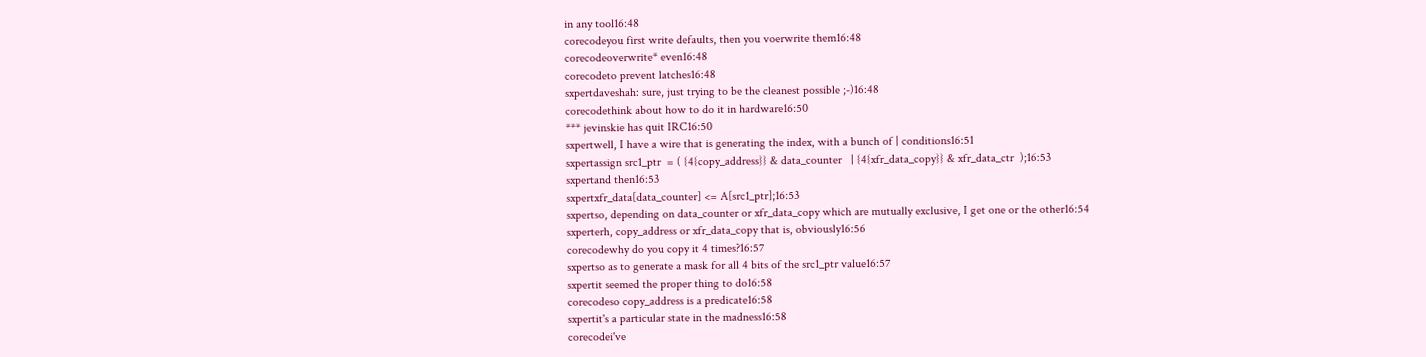in any tool16:48
corecodeyou first write defaults, then you voerwrite them16:48
corecodeoverwrite* even16:48
corecodeto prevent latches16:48
sxpertdaveshah: sure, just trying to be the cleanest possible ;-)16:48
corecodethink about how to do it in hardware16:50
*** jevinskie has quit IRC16:50
sxpertwell, I have a wire that is generating the index, with a bunch of | conditions16:51
sxpertassign src1_ptr  = ( {4{copy_address}} & data_counter   | {4{xfr_data_copy}} & xfr_data_ctr  );16:53
sxpertand then16:53
sxpertxfr_data[data_counter] <= A[src1_ptr];16:53
sxpertso, depending on data_counter or xfr_data_copy which are mutually exclusive, I get one or the other16:54
sxperterh, copy_address or xfr_data_copy that is, obviously16:56
corecodewhy do you copy it 4 times?16:57
sxpertso as to generate a mask for all 4 bits of the src1_ptr value16:57
sxpertit seemed the proper thing to do16:58
corecodeso copy_address is a predicate16:58
sxpertit's a particular state in the madness16:58
corecodei've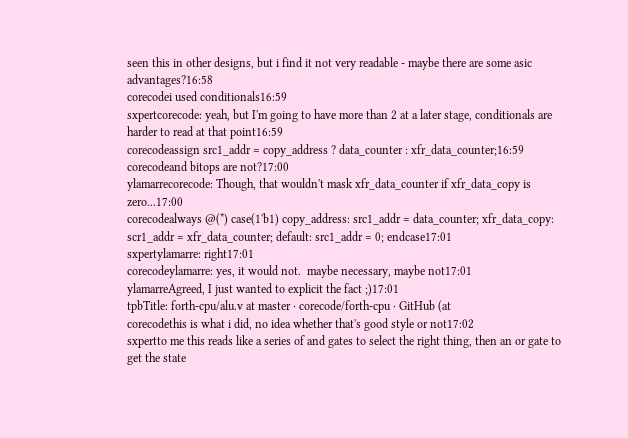seen this in other designs, but i find it not very readable - maybe there are some asic advantages?16:58
corecodei used conditionals16:59
sxpertcorecode: yeah, but I'm going to have more than 2 at a later stage, conditionals are harder to read at that point16:59
corecodeassign src1_addr = copy_address ? data_counter : xfr_data_counter;16:59
corecodeand bitops are not?17:00
ylamarrecorecode: Though, that wouldn't mask xfr_data_counter if xfr_data_copy is zero...17:00
corecodealways @(*) case(1'b1) copy_address: src1_addr = data_counter; xfr_data_copy: scr1_addr = xfr_data_counter; default: src1_addr = 0; endcase17:01
sxpertylamarre: right17:01
corecodeylamarre: yes, it would not.  maybe necessary, maybe not17:01
ylamarreAgreed, I just wanted to explicit the fact ;)17:01
tpbTitle: forth-cpu/alu.v at master · corecode/forth-cpu · GitHub (at
corecodethis is what i did, no idea whether that's good style or not17:02
sxpertto me this reads like a series of and gates to select the right thing, then an or gate to get the state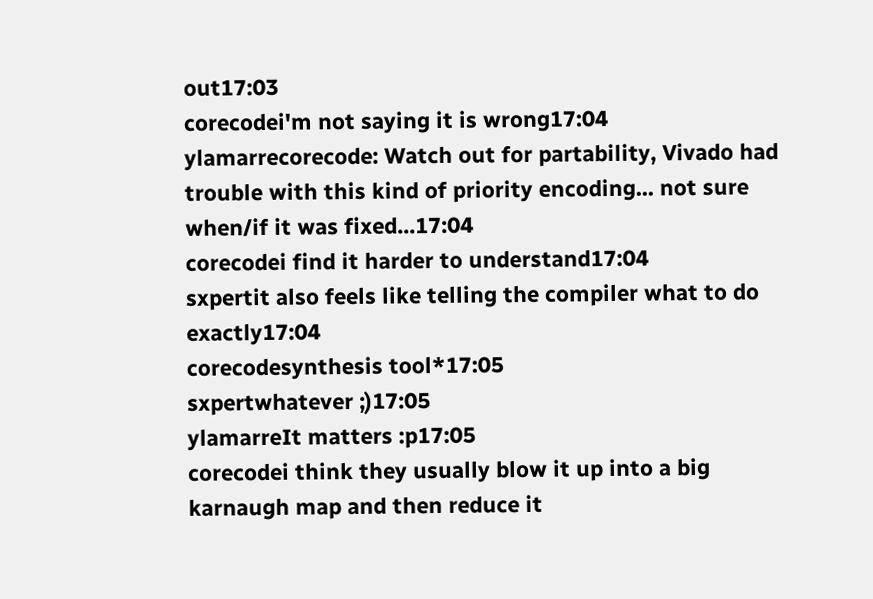out17:03
corecodei'm not saying it is wrong17:04
ylamarrecorecode: Watch out for partability, Vivado had trouble with this kind of priority encoding... not sure when/if it was fixed...17:04
corecodei find it harder to understand17:04
sxpertit also feels like telling the compiler what to do exactly17:04
corecodesynthesis tool*17:05
sxpertwhatever ;)17:05
ylamarreIt matters :p17:05
corecodei think they usually blow it up into a big karnaugh map and then reduce it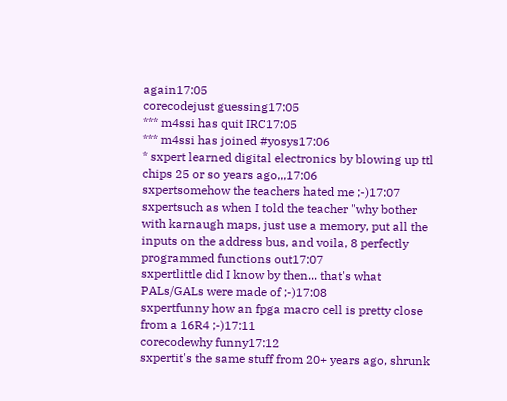again17:05
corecodejust guessing17:05
*** m4ssi has quit IRC17:05
*** m4ssi has joined #yosys17:06
* sxpert learned digital electronics by blowing up ttl chips 25 or so years ago,,,17:06
sxpertsomehow the teachers hated me ;-)17:07
sxpertsuch as when I told the teacher "why bother with karnaugh maps, just use a memory, put all the inputs on the address bus, and voila, 8 perfectly programmed functions out17:07
sxpertlittle did I know by then... that's what PALs/GALs were made of ;-)17:08
sxpertfunny how an fpga macro cell is pretty close from a 16R4 ;-)17:11
corecodewhy funny17:12
sxpertit's the same stuff from 20+ years ago, shrunk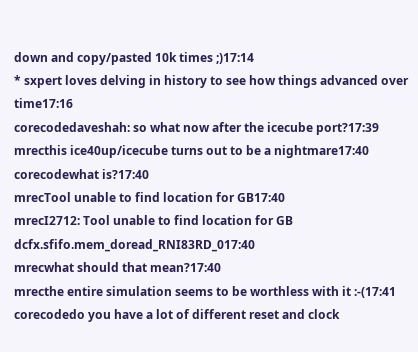down and copy/pasted 10k times ;)17:14
* sxpert loves delving in history to see how things advanced over time17:16
corecodedaveshah: so what now after the icecube port?17:39
mrecthis ice40up/icecube turns out to be a nightmare17:40
corecodewhat is?17:40
mrecTool unable to find location for GB17:40
mrecI2712: Tool unable to find location for GB dcfx.sfifo.mem_doread_RNI83RD_017:40
mrecwhat should that mean?17:40
mrecthe entire simulation seems to be worthless with it :-(17:41
corecodedo you have a lot of different reset and clock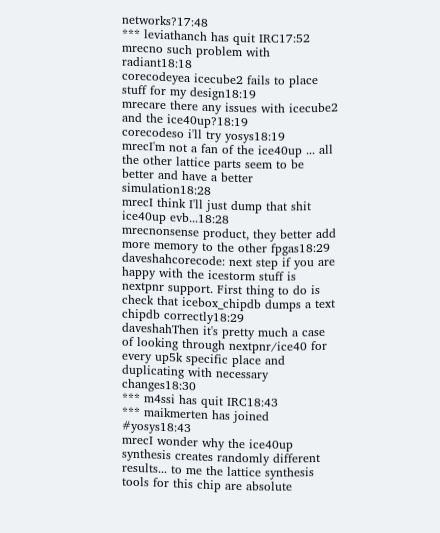networks?17:48
*** leviathanch has quit IRC17:52
mrecno such problem with radiant18:18
corecodeyea icecube2 fails to place stuff for my design18:19
mrecare there any issues with icecube2 and the ice40up?18:19
corecodeso i'll try yosys18:19
mrecI'm not a fan of the ice40up ... all the other lattice parts seem to be better and have a better simulation18:28
mrecI think I'll just dump that shit ice40up evb...18:28
mrecnonsense product, they better add more memory to the other fpgas18:29
daveshahcorecode: next step if you are happy with the icestorm stuff is nextpnr support. First thing to do is check that icebox_chipdb dumps a text chipdb correctly18:29
daveshahThen it's pretty much a case of looking through nextpnr/ice40 for every up5k specific place and duplicating with necessary changes18:30
*** m4ssi has quit IRC18:43
*** maikmerten has joined #yosys18:43
mrecI wonder why the ice40up synthesis creates randomly different results... to me the lattice synthesis tools for this chip are absolute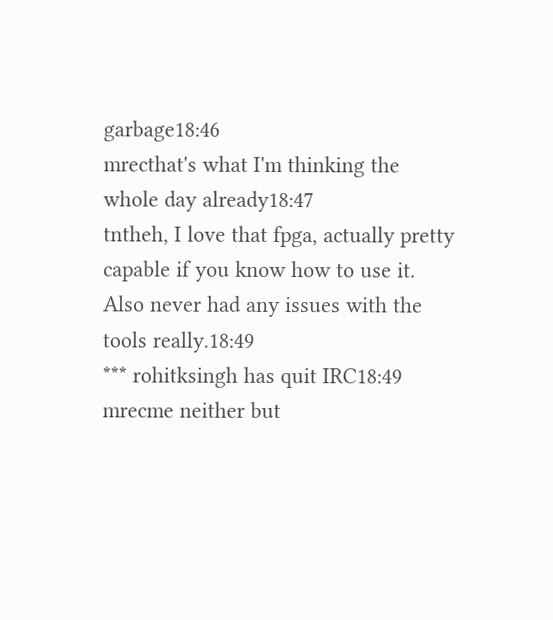garbage18:46
mrecthat's what I'm thinking the whole day already18:47
tntheh, I love that fpga, actually pretty capable if you know how to use it. Also never had any issues with the tools really.18:49
*** rohitksingh has quit IRC18:49
mrecme neither but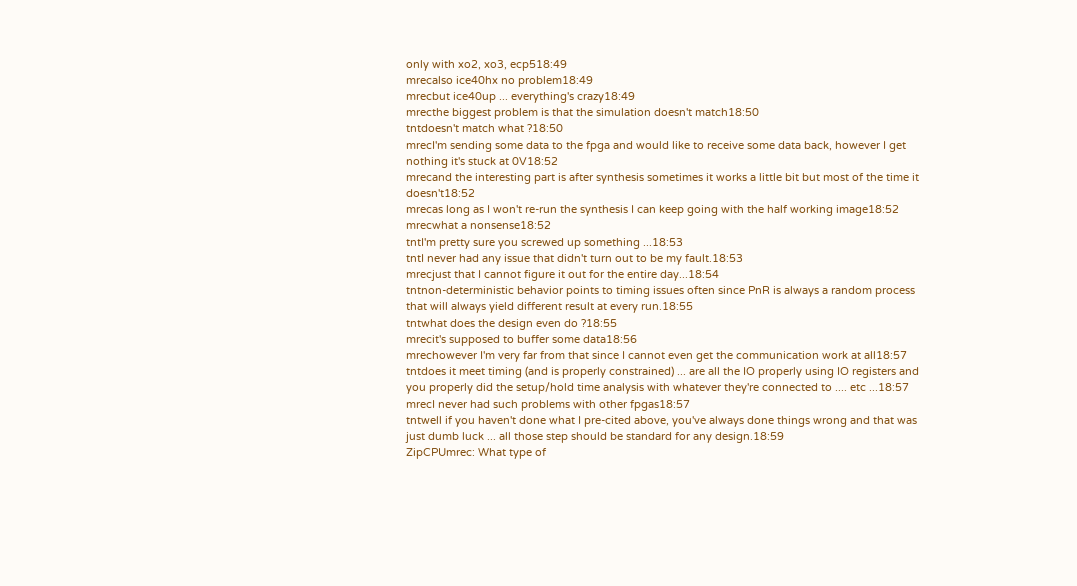only with xo2, xo3, ecp518:49
mrecalso ice40hx no problem18:49
mrecbut ice40up ... everything's crazy18:49
mrecthe biggest problem is that the simulation doesn't match18:50
tntdoesn't match what ?18:50
mrecI'm sending some data to the fpga and would like to receive some data back, however I get nothing it's stuck at 0V18:52
mrecand the interesting part is after synthesis sometimes it works a little bit but most of the time it doesn't18:52
mrecas long as I won't re-run the synthesis I can keep going with the half working image18:52
mrecwhat a nonsense18:52
tntI'm pretty sure you screwed up something ...18:53
tntI never had any issue that didn't turn out to be my fault.18:53
mrecjust that I cannot figure it out for the entire day...18:54
tntnon-deterministic behavior points to timing issues often since PnR is always a random process that will always yield different result at every run.18:55
tntwhat does the design even do ?18:55
mrecit's supposed to buffer some data18:56
mrechowever I'm very far from that since I cannot even get the communication work at all18:57
tntdoes it meet timing (and is properly constrained) ... are all the IO properly using IO registers and you properly did the setup/hold time analysis with whatever they're connected to .... etc ...18:57
mrecI never had such problems with other fpgas18:57
tntwell if you haven't done what I pre-cited above, you've always done things wrong and that was just dumb luck ... all those step should be standard for any design.18:59
ZipCPUmrec: What type of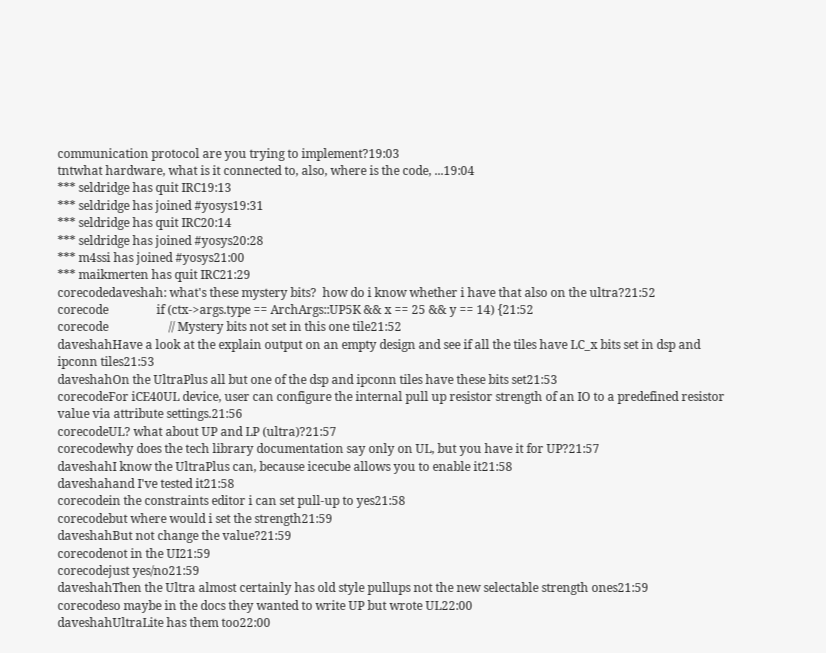communication protocol are you trying to implement?19:03
tntwhat hardware, what is it connected to, also, where is the code, ...19:04
*** seldridge has quit IRC19:13
*** seldridge has joined #yosys19:31
*** seldridge has quit IRC20:14
*** seldridge has joined #yosys20:28
*** m4ssi has joined #yosys21:00
*** maikmerten has quit IRC21:29
corecodedaveshah: what's these mystery bits?  how do i know whether i have that also on the ultra?21:52
corecode                if (ctx->args.type == ArchArgs::UP5K && x == 25 && y == 14) {21:52
corecode                    // Mystery bits not set in this one tile21:52
daveshahHave a look at the explain output on an empty design and see if all the tiles have LC_x bits set in dsp and ipconn tiles21:53
daveshahOn the UltraPlus all but one of the dsp and ipconn tiles have these bits set21:53
corecodeFor iCE40UL device, user can configure the internal pull up resistor strength of an IO to a predefined resistor value via attribute settings.21:56
corecodeUL? what about UP and LP (ultra)?21:57
corecodewhy does the tech library documentation say only on UL, but you have it for UP?21:57
daveshahI know the UltraPlus can, because icecube allows you to enable it21:58
daveshahand I've tested it21:58
corecodein the constraints editor i can set pull-up to yes21:58
corecodebut where would i set the strength21:59
daveshahBut not change the value?21:59
corecodenot in the UI21:59
corecodejust yes/no21:59
daveshahThen the Ultra almost certainly has old style pullups not the new selectable strength ones21:59
corecodeso maybe in the docs they wanted to write UP but wrote UL22:00
daveshahUltraLite has them too22:00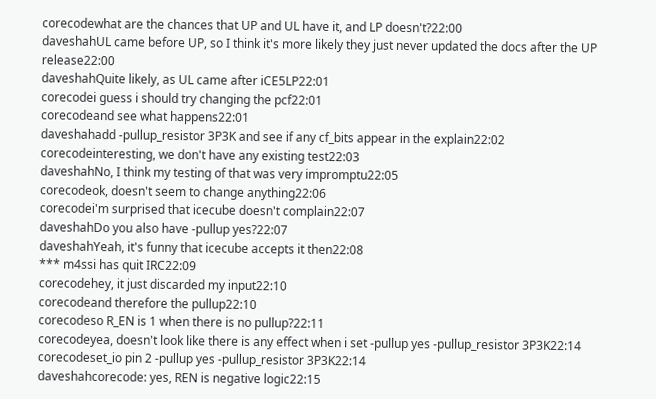corecodewhat are the chances that UP and UL have it, and LP doesn't?22:00
daveshahUL came before UP, so I think it's more likely they just never updated the docs after the UP release22:00
daveshahQuite likely, as UL came after iCE5LP22:01
corecodei guess i should try changing the pcf22:01
corecodeand see what happens22:01
daveshahadd -pullup_resistor 3P3K and see if any cf_bits appear in the explain22:02
corecodeinteresting, we don't have any existing test22:03
daveshahNo, I think my testing of that was very impromptu22:05
corecodeok, doesn't seem to change anything22:06
corecodei'm surprised that icecube doesn't complain22:07
daveshahDo you also have -pullup yes?22:07
daveshahYeah, it's funny that icecube accepts it then22:08
*** m4ssi has quit IRC22:09
corecodehey, it just discarded my input22:10
corecodeand therefore the pullup22:10
corecodeso R_EN is 1 when there is no pullup?22:11
corecodeyea, doesn't look like there is any effect when i set -pullup yes -pullup_resistor 3P3K22:14
corecodeset_io pin 2 -pullup yes -pullup_resistor 3P3K22:14
daveshahcorecode: yes, REN is negative logic22:15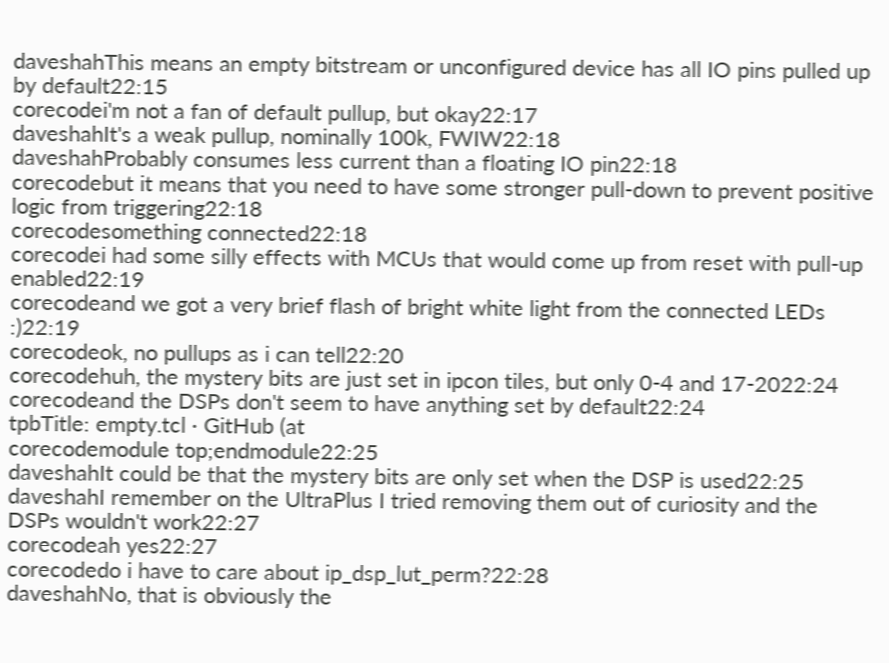daveshahThis means an empty bitstream or unconfigured device has all IO pins pulled up by default22:15
corecodei'm not a fan of default pullup, but okay22:17
daveshahIt's a weak pullup, nominally 100k, FWIW22:18
daveshahProbably consumes less current than a floating IO pin22:18
corecodebut it means that you need to have some stronger pull-down to prevent positive logic from triggering22:18
corecodesomething connected22:18
corecodei had some silly effects with MCUs that would come up from reset with pull-up enabled22:19
corecodeand we got a very brief flash of bright white light from the connected LEDs :)22:19
corecodeok, no pullups as i can tell22:20
corecodehuh, the mystery bits are just set in ipcon tiles, but only 0-4 and 17-2022:24
corecodeand the DSPs don't seem to have anything set by default22:24
tpbTitle: empty.tcl · GitHub (at
corecodemodule top;endmodule22:25
daveshahIt could be that the mystery bits are only set when the DSP is used22:25
daveshahI remember on the UltraPlus I tried removing them out of curiosity and the DSPs wouldn't work22:27
corecodeah yes22:27
corecodedo i have to care about ip_dsp_lut_perm?22:28
daveshahNo, that is obviously the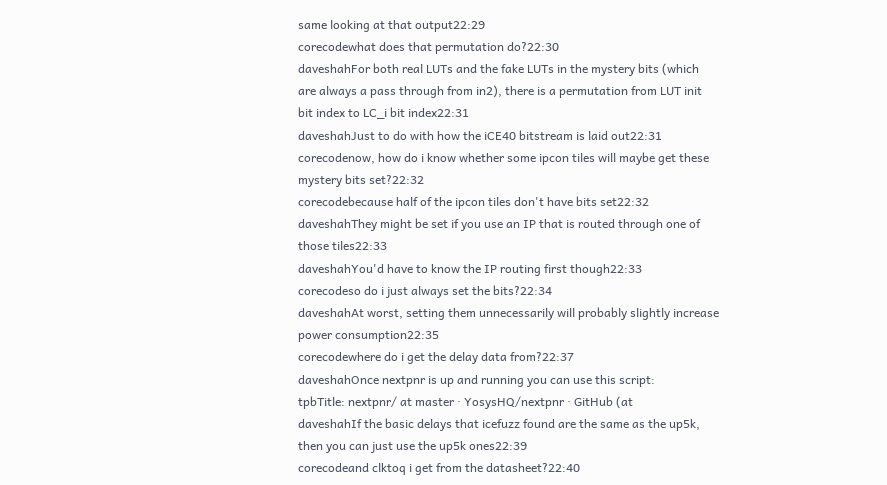same looking at that output22:29
corecodewhat does that permutation do?22:30
daveshahFor both real LUTs and the fake LUTs in the mystery bits (which are always a pass through from in2), there is a permutation from LUT init bit index to LC_i bit index22:31
daveshahJust to do with how the iCE40 bitstream is laid out22:31
corecodenow, how do i know whether some ipcon tiles will maybe get these mystery bits set?22:32
corecodebecause half of the ipcon tiles don't have bits set22:32
daveshahThey might be set if you use an IP that is routed through one of those tiles22:33
daveshahYou'd have to know the IP routing first though22:33
corecodeso do i just always set the bits?22:34
daveshahAt worst, setting them unnecessarily will probably slightly increase power consumption22:35
corecodewhere do i get the delay data from?22:37
daveshahOnce nextpnr is up and running you can use this script:
tpbTitle: nextpnr/ at master · YosysHQ/nextpnr · GitHub (at
daveshahIf the basic delays that icefuzz found are the same as the up5k, then you can just use the up5k ones22:39
corecodeand clktoq i get from the datasheet?22:40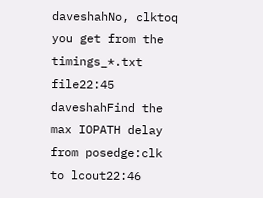daveshahNo, clktoq you get from the timings_*.txt file22:45
daveshahFind the max IOPATH delay from posedge:clk to lcout22:46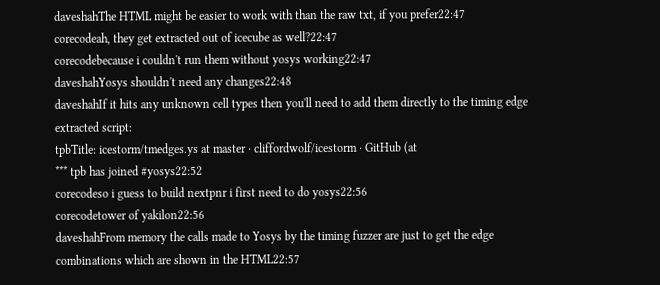daveshahThe HTML might be easier to work with than the raw txt, if you prefer22:47
corecodeah, they get extracted out of icecube as well?22:47
corecodebecause i couldn't run them without yosys working22:47
daveshahYosys shouldn't need any changes22:48
daveshahIf it hits any unknown cell types then you'll need to add them directly to the timing edge extracted script:
tpbTitle: icestorm/tmedges.ys at master · cliffordwolf/icestorm · GitHub (at
*** tpb has joined #yosys22:52
corecodeso i guess to build nextpnr i first need to do yosys22:56
corecodetower of yakilon22:56
daveshahFrom memory the calls made to Yosys by the timing fuzzer are just to get the edge combinations which are shown in the HTML22:57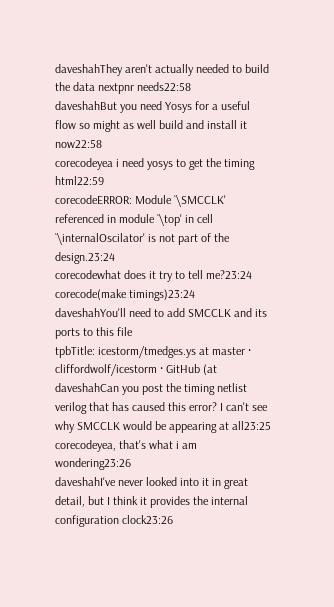daveshahThey aren't actually needed to build the data nextpnr needs22:58
daveshahBut you need Yosys for a useful flow so might as well build and install it now22:58
corecodeyea i need yosys to get the timing html22:59
corecodeERROR: Module `\SMCCLK' referenced in module `\top' in cell `\internalOscilator' is not part of the design.23:24
corecodewhat does it try to tell me?23:24
corecode(make timings)23:24
daveshahYou'll need to add SMCCLK and its ports to this file
tpbTitle: icestorm/tmedges.ys at master · cliffordwolf/icestorm · GitHub (at
daveshahCan you post the timing netlist verilog that has caused this error? I can't see why SMCCLK would be appearing at all23:25
corecodeyea, that's what i am wondering23:26
daveshahI've never looked into it in great detail, but I think it provides the internal configuration clock23:26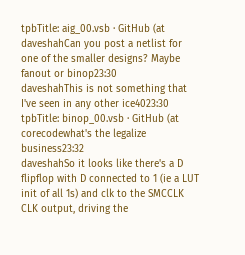tpbTitle: aig_00.vsb · GitHub (at
daveshahCan you post a netlist for one of the smaller designs? Maybe fanout or binop23:30
daveshahThis is not something that I've seen in any other ice4023:30
tpbTitle: binop_00.vsb · GitHub (at
corecodewhat's the legalize business23:32
daveshahSo it looks like there's a D flipflop with D connected to 1 (ie a LUT init of all 1s) and clk to the SMCCLK CLK output, driving the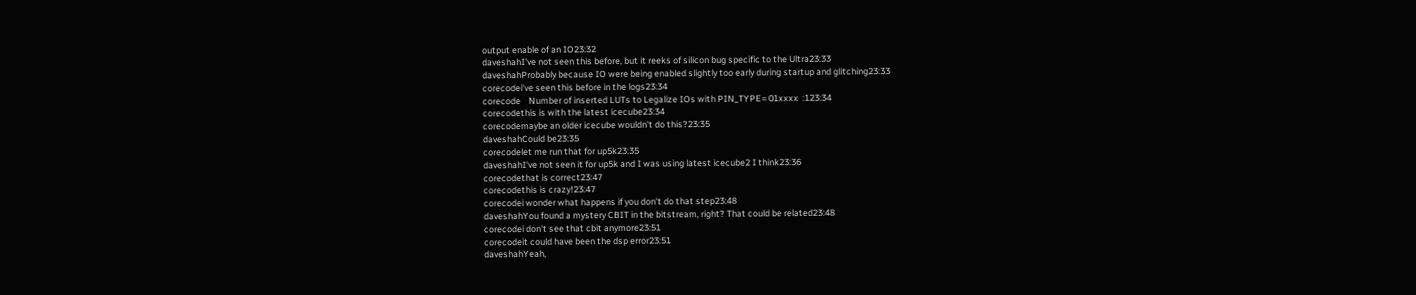output enable of an IO23:32
daveshahI've not seen this before, but it reeks of silicon bug specific to the Ultra23:33
daveshahProbably because IO were being enabled slightly too early during startup and glitching23:33
corecodei've seen this before in the logs23:34
corecode    Number of inserted LUTs to Legalize IOs with PIN_TYPE= 01xxxx  :123:34
corecodethis is with the latest icecube23:34
corecodemaybe an older icecube wouldn't do this?23:35
daveshahCould be23:35
corecodelet me run that for up5k23:35
daveshahI've not seen it for up5k and I was using latest icecube2 I think23:36
corecodethat is correct23:47
corecodethis is crazy!23:47
corecodei wonder what happens if you don't do that step23:48
daveshahYou found a mystery CBIT in the bitstream, right? That could be related23:48
corecodei don't see that cbit anymore23:51
corecodeit could have been the dsp error23:51
daveshahYeah,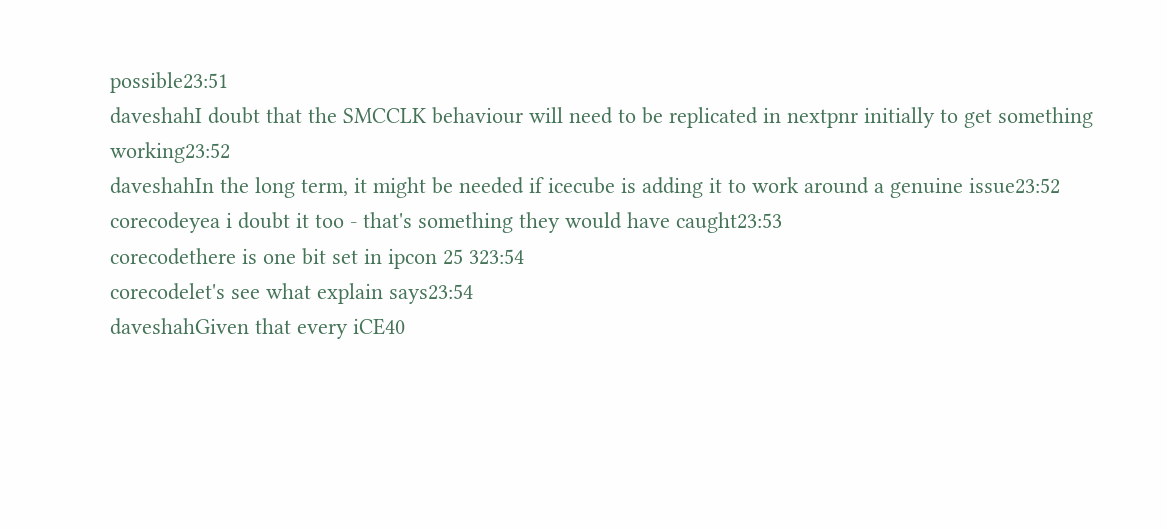possible23:51
daveshahI doubt that the SMCCLK behaviour will need to be replicated in nextpnr initially to get something working23:52
daveshahIn the long term, it might be needed if icecube is adding it to work around a genuine issue23:52
corecodeyea i doubt it too - that's something they would have caught23:53
corecodethere is one bit set in ipcon 25 323:54
corecodelet's see what explain says23:54
daveshahGiven that every iCE40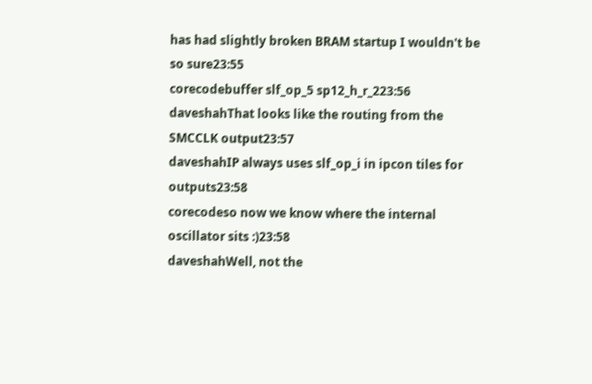has had slightly broken BRAM startup I wouldn't be so sure23:55
corecodebuffer slf_op_5 sp12_h_r_223:56
daveshahThat looks like the routing from the SMCCLK output23:57
daveshahIP always uses slf_op_i in ipcon tiles for outputs23:58
corecodeso now we know where the internal oscillator sits :)23:58
daveshahWell, not the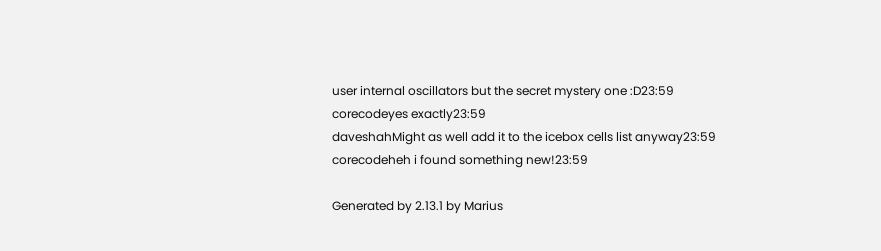user internal oscillators but the secret mystery one :D23:59
corecodeyes exactly23:59
daveshahMight as well add it to the icebox cells list anyway23:59
corecodeheh i found something new!23:59

Generated by 2.13.1 by Marius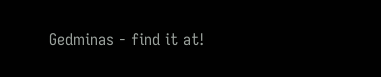Gedminas - find it at!